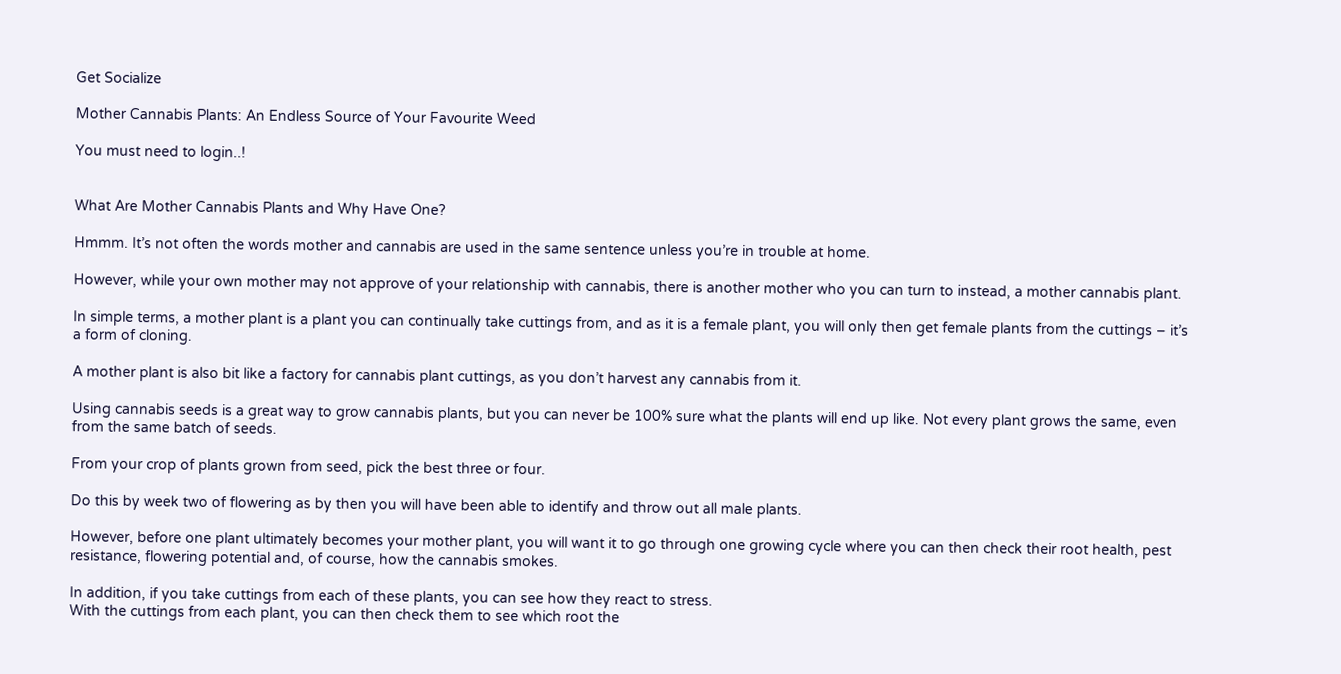Get Socialize

Mother Cannabis Plants: An Endless Source of Your Favourite Weed

You must need to login..!


What Are Mother Cannabis Plants and Why Have One?

Hmmm. It’s not often the words mother and cannabis are used in the same sentence unless you’re in trouble at home.

However, while your own mother may not approve of your relationship with cannabis, there is another mother who you can turn to instead, a mother cannabis plant.

In simple terms, a mother plant is a plant you can continually take cuttings from, and as it is a female plant, you will only then get female plants from the cuttings – it’s a form of cloning.

A mother plant is also bit like a factory for cannabis plant cuttings, as you don’t harvest any cannabis from it.

Using cannabis seeds is a great way to grow cannabis plants, but you can never be 100% sure what the plants will end up like. Not every plant grows the same, even from the same batch of seeds.

From your crop of plants grown from seed, pick the best three or four.

Do this by week two of flowering as by then you will have been able to identify and throw out all male plants.

However, before one plant ultimately becomes your mother plant, you will want it to go through one growing cycle where you can then check their root health, pest resistance, flowering potential and, of course, how the cannabis smokes.

In addition, if you take cuttings from each of these plants, you can see how they react to stress.
With the cuttings from each plant, you can then check them to see which root the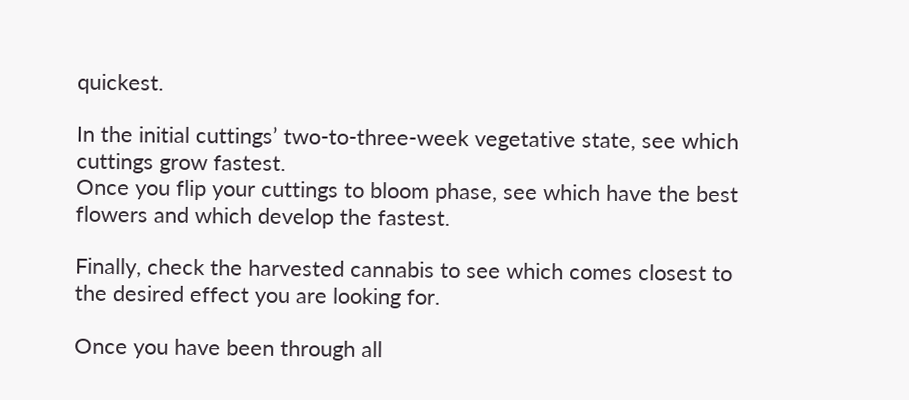quickest.

In the initial cuttings’ two-to-three-week vegetative state, see which cuttings grow fastest.
Once you flip your cuttings to bloom phase, see which have the best flowers and which develop the fastest.

Finally, check the harvested cannabis to see which comes closest to the desired effect you are looking for.

Once you have been through all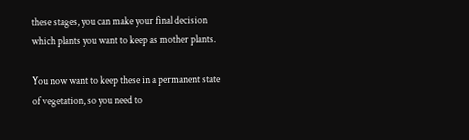these stages, you can make your final decision which plants you want to keep as mother plants.

You now want to keep these in a permanent state of vegetation, so you need to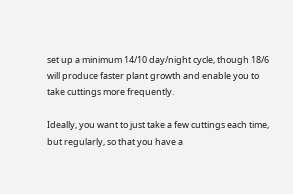set up a minimum 14/10 day/night cycle, though 18/6 will produce faster plant growth and enable you to take cuttings more frequently.

Ideally, you want to just take a few cuttings each time, but regularly, so that you have a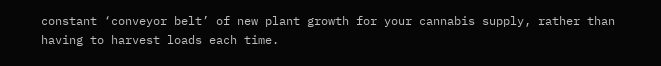constant ‘conveyor belt’ of new plant growth for your cannabis supply, rather than having to harvest loads each time.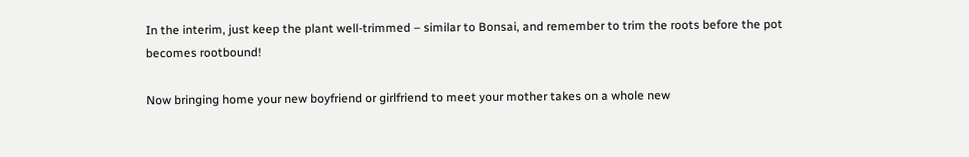In the interim, just keep the plant well-trimmed – similar to Bonsai, and remember to trim the roots before the pot becomes rootbound!

Now bringing home your new boyfriend or girlfriend to meet your mother takes on a whole new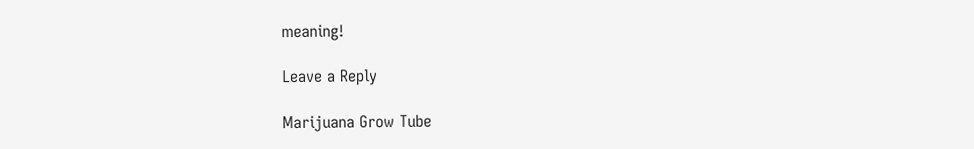meaning!

Leave a Reply

Marijuana Grow Tube